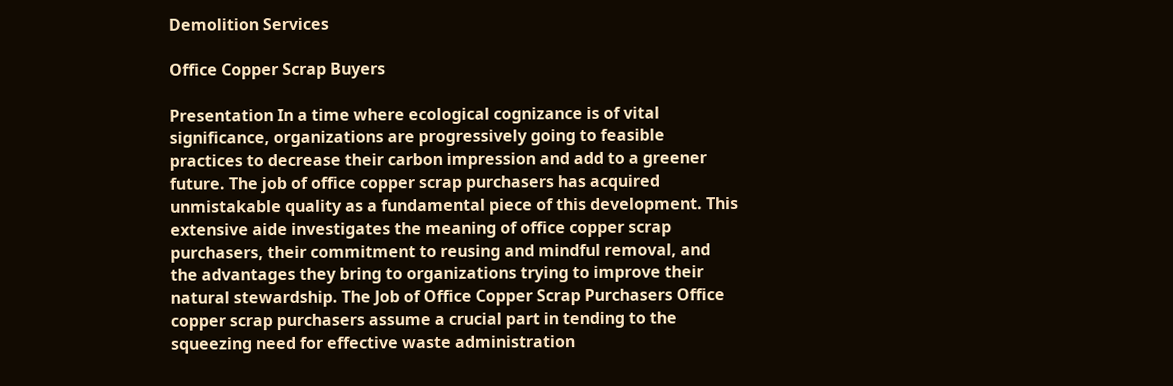Demolition Services

Office Copper Scrap Buyers

Presentation In a time where ecological cognizance is of vital significance, organizations are progressively going to feasible practices to decrease their carbon impression and add to a greener future. The job of office copper scrap purchasers has acquired unmistakable quality as a fundamental piece of this development. This extensive aide investigates the meaning of office copper scrap purchasers, their commitment to reusing and mindful removal, and the advantages they bring to organizations trying to improve their natural stewardship. The Job of Office Copper Scrap Purchasers Office copper scrap purchasers assume a crucial part in tending to the squeezing need for effective waste administration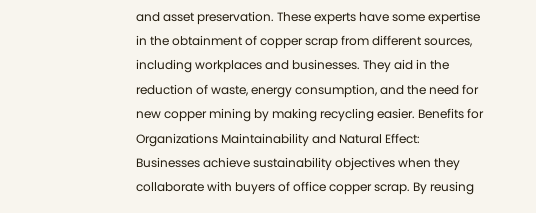and asset preservation. These experts have some expertise in the obtainment of copper scrap from different sources, including workplaces and businesses. They aid in the reduction of waste, energy consumption, and the need for new copper mining by making recycling easier. Benefits for Organizations Maintainability and Natural Effect: Businesses achieve sustainability objectives when they collaborate with buyers of office copper scrap. By reusing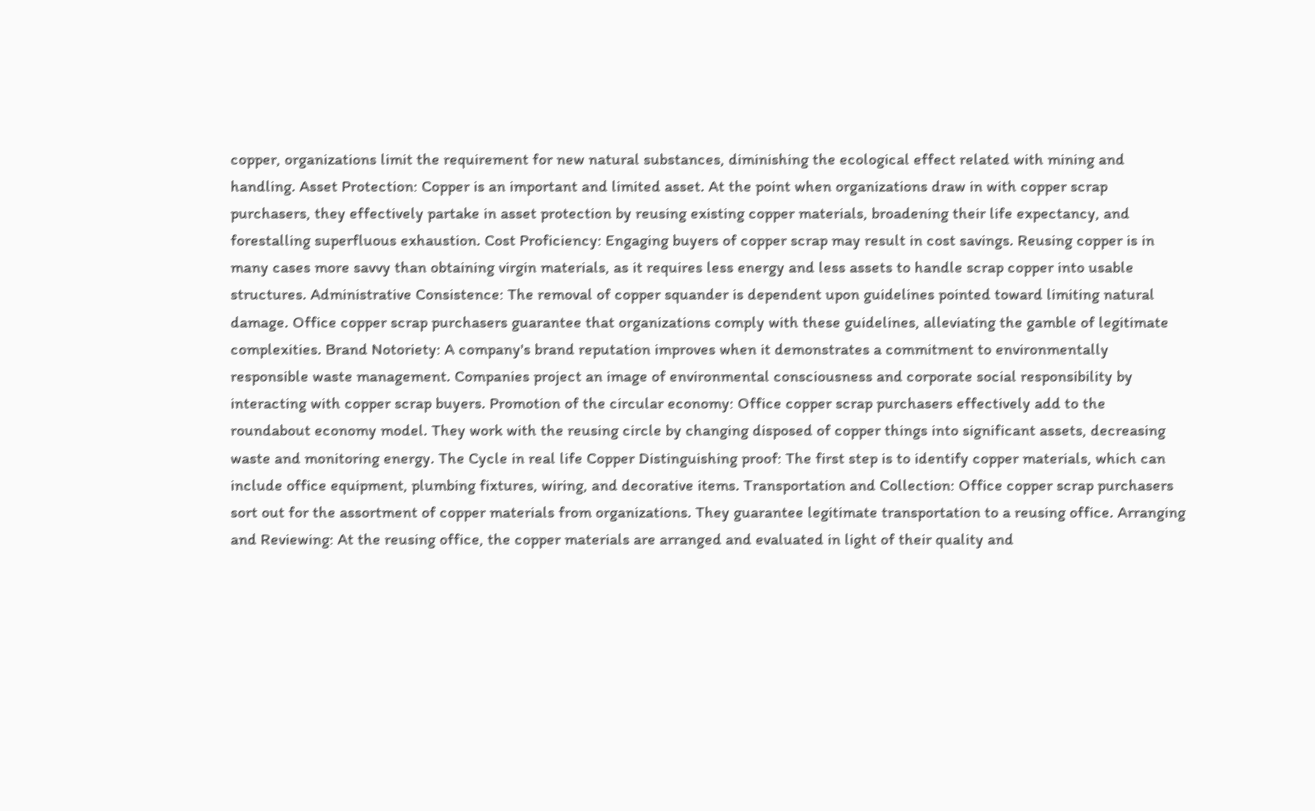copper, organizations limit the requirement for new natural substances, diminishing the ecological effect related with mining and handling. Asset Protection: Copper is an important and limited asset. At the point when organizations draw in with copper scrap purchasers, they effectively partake in asset protection by reusing existing copper materials, broadening their life expectancy, and forestalling superfluous exhaustion. Cost Proficiency: Engaging buyers of copper scrap may result in cost savings. Reusing copper is in many cases more savvy than obtaining virgin materials, as it requires less energy and less assets to handle scrap copper into usable structures. Administrative Consistence: The removal of copper squander is dependent upon guidelines pointed toward limiting natural damage. Office copper scrap purchasers guarantee that organizations comply with these guidelines, alleviating the gamble of legitimate complexities. Brand Notoriety: A company's brand reputation improves when it demonstrates a commitment to environmentally responsible waste management. Companies project an image of environmental consciousness and corporate social responsibility by interacting with copper scrap buyers. Promotion of the circular economy: Office copper scrap purchasers effectively add to the roundabout economy model. They work with the reusing circle by changing disposed of copper things into significant assets, decreasing waste and monitoring energy. The Cycle in real life Copper Distinguishing proof: The first step is to identify copper materials, which can include office equipment, plumbing fixtures, wiring, and decorative items. Transportation and Collection: Office copper scrap purchasers sort out for the assortment of copper materials from organizations. They guarantee legitimate transportation to a reusing office. Arranging and Reviewing: At the reusing office, the copper materials are arranged and evaluated in light of their quality and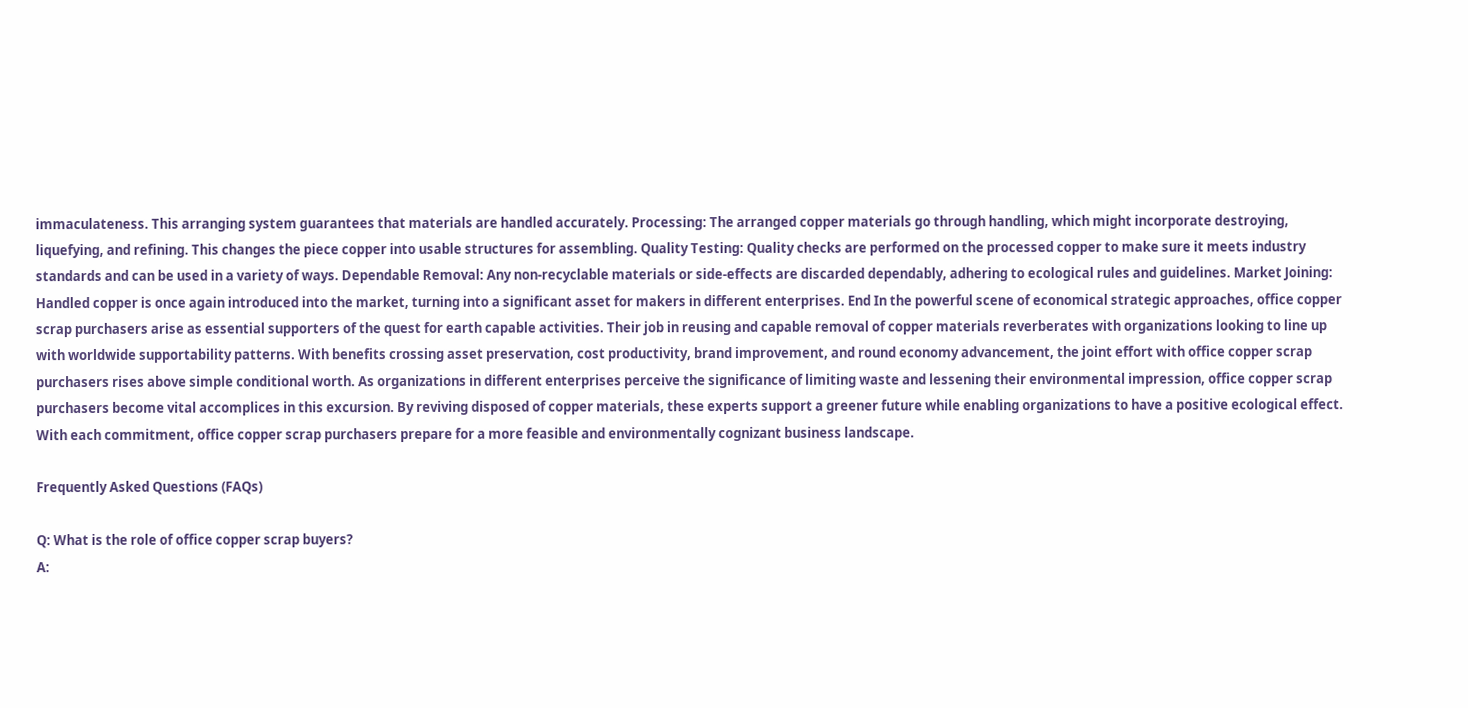immaculateness. This arranging system guarantees that materials are handled accurately. Processing: The arranged copper materials go through handling, which might incorporate destroying, liquefying, and refining. This changes the piece copper into usable structures for assembling. Quality Testing: Quality checks are performed on the processed copper to make sure it meets industry standards and can be used in a variety of ways. Dependable Removal: Any non-recyclable materials or side-effects are discarded dependably, adhering to ecological rules and guidelines. Market Joining: Handled copper is once again introduced into the market, turning into a significant asset for makers in different enterprises. End In the powerful scene of economical strategic approaches, office copper scrap purchasers arise as essential supporters of the quest for earth capable activities. Their job in reusing and capable removal of copper materials reverberates with organizations looking to line up with worldwide supportability patterns. With benefits crossing asset preservation, cost productivity, brand improvement, and round economy advancement, the joint effort with office copper scrap purchasers rises above simple conditional worth. As organizations in different enterprises perceive the significance of limiting waste and lessening their environmental impression, office copper scrap purchasers become vital accomplices in this excursion. By reviving disposed of copper materials, these experts support a greener future while enabling organizations to have a positive ecological effect. With each commitment, office copper scrap purchasers prepare for a more feasible and environmentally cognizant business landscape.

Frequently Asked Questions (FAQs)

Q: What is the role of office copper scrap buyers?
A: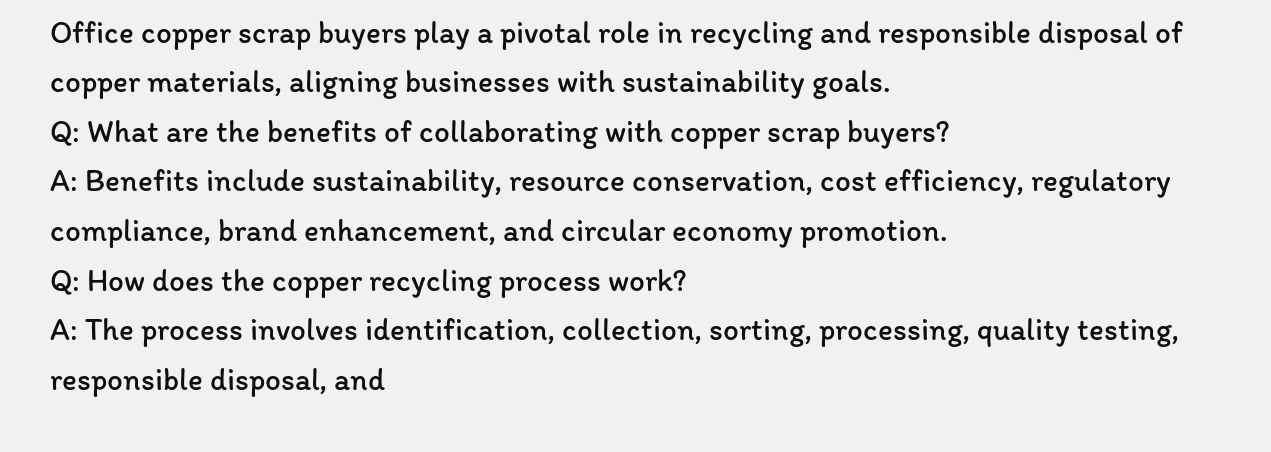Office copper scrap buyers play a pivotal role in recycling and responsible disposal of copper materials, aligning businesses with sustainability goals.
Q: What are the benefits of collaborating with copper scrap buyers?
A: Benefits include sustainability, resource conservation, cost efficiency, regulatory compliance, brand enhancement, and circular economy promotion.
Q: How does the copper recycling process work?
A: The process involves identification, collection, sorting, processing, quality testing, responsible disposal, and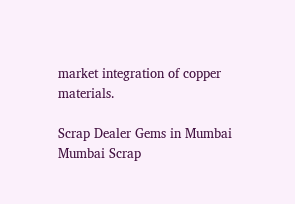market integration of copper materials.

Scrap Dealer Gems in Mumbai Mumbai Scrap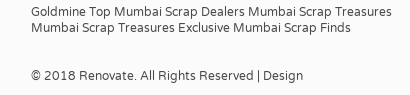Goldmine Top Mumbai Scrap Dealers Mumbai Scrap Treasures Mumbai Scrap Treasures Exclusive Mumbai Scrap Finds


© 2018 Renovate. All Rights Reserved | Design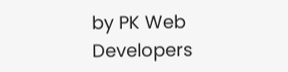by PK Web Developers